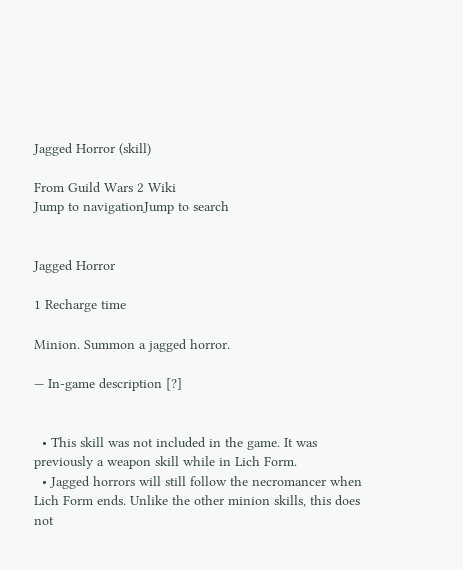Jagged Horror (skill)

From Guild Wars 2 Wiki
Jump to navigationJump to search


Jagged Horror

1 Recharge time

Minion. Summon a jagged horror.

— In-game description [?]


  • This skill was not included in the game. It was previously a weapon skill while in Lich Form.
  • Jagged horrors will still follow the necromancer when Lich Form ends. Unlike the other minion skills, this does not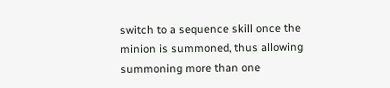switch to a sequence skill once the minion is summoned, thus allowing summoning more than one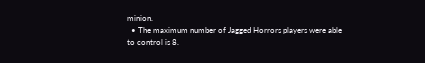minion.
  • The maximum number of Jagged Horrors players were able to control is 8.